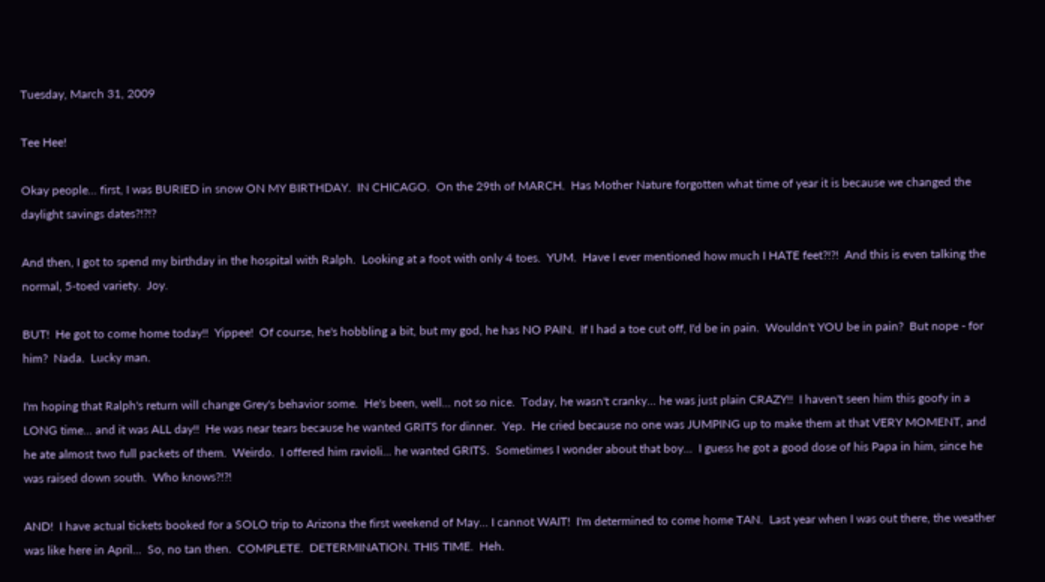Tuesday, March 31, 2009

Tee Hee!

Okay people... first, I was BURIED in snow ON MY BIRTHDAY.  IN CHICAGO.  On the 29th of MARCH.  Has Mother Nature forgotten what time of year it is because we changed the daylight savings dates?!?!?

And then, I got to spend my birthday in the hospital with Ralph.  Looking at a foot with only 4 toes.  YUM.  Have I ever mentioned how much I HATE feet?!?!  And this is even talking the normal, 5-toed variety.  Joy.

BUT!  He got to come home today!!  Yippee!  Of course, he's hobbling a bit, but my god, he has NO PAIN.  If I had a toe cut off, I'd be in pain.  Wouldn't YOU be in pain?  But nope - for him?  Nada.  Lucky man.

I'm hoping that Ralph's return will change Grey's behavior some.  He's been, well... not so nice.  Today, he wasn't cranky... he was just plain CRAZY!!  I haven't seen him this goofy in a LONG time... and it was ALL day!!  He was near tears because he wanted GRITS for dinner.  Yep.  He cried because no one was JUMPING up to make them at that VERY MOMENT, and he ate almost two full packets of them.  Weirdo.  I offered him ravioli... he wanted GRITS.  Sometimes I wonder about that boy...  I guess he got a good dose of his Papa in him, since he was raised down south.  Who knows?!?!

AND!  I have actual tickets booked for a SOLO trip to Arizona the first weekend of May... I cannot WAIT!  I'm determined to come home TAN.  Last year when I was out there, the weather was like here in April...  So, no tan then.  COMPLETE.  DETERMINATION. THIS TIME.  Heh.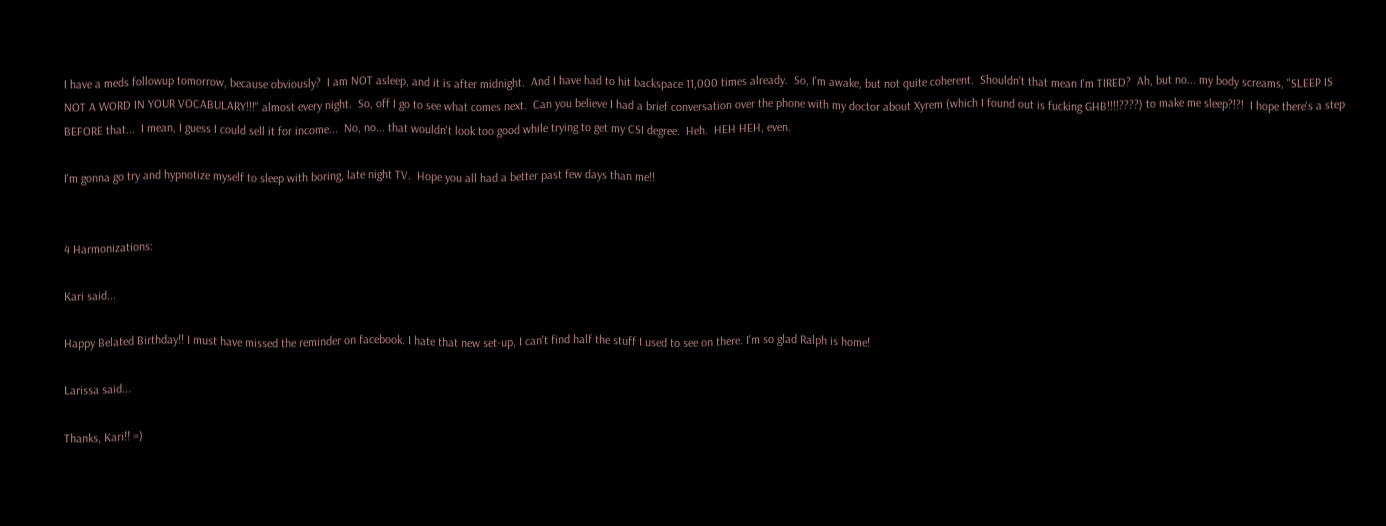I have a meds followup tomorrow, because obviously?  I am NOT asleep, and it is after midnight.  And I have had to hit backspace 11,000 times already.  So, I'm awake, but not quite coherent.  Shouldn't that mean I'm TIRED?  Ah, but no... my body screams, "SLEEP IS NOT A WORD IN YOUR VOCABULARY!!!" almost every night.  So, off I go to see what comes next.  Can you believe I had a brief conversation over the phone with my doctor about Xyrem (which I found out is fucking GHB!!!!????) to make me sleep?!?!  I hope there's a step BEFORE that...  I mean, I guess I could sell it for income...  No, no... that wouldn't look too good while trying to get my CSI degree.  Heh.  HEH HEH, even.

I'm gonna go try and hypnotize myself to sleep with boring, late night TV.  Hope you all had a better past few days than me!!


4 Harmonizations:

Kari said...

Happy Belated Birthday!! I must have missed the reminder on facebook. I hate that new set-up, I can't find half the stuff I used to see on there. I'm so glad Ralph is home!

Larissa said...

Thanks, Kari!! =)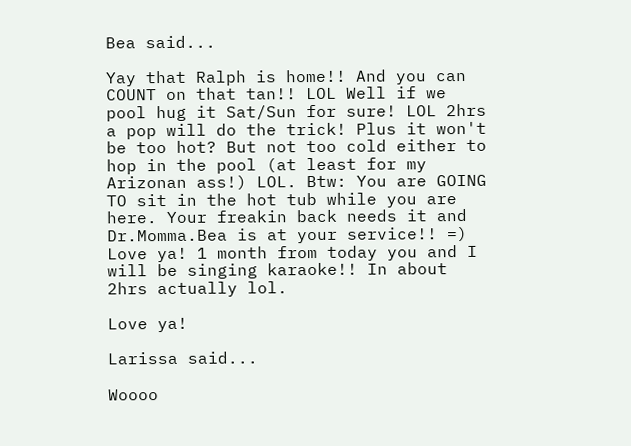Bea said...

Yay that Ralph is home!! And you can COUNT on that tan!! LOL Well if we pool hug it Sat/Sun for sure! LOL 2hrs a pop will do the trick! Plus it won't be too hot? But not too cold either to hop in the pool (at least for my Arizonan ass!) LOL. Btw: You are GOING TO sit in the hot tub while you are here. Your freakin back needs it and Dr.Momma.Bea is at your service!! =) Love ya! 1 month from today you and I will be singing karaoke!! In about 2hrs actually lol.

Love ya!

Larissa said...

Woooo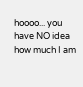hoooo... you have NO idea how much I am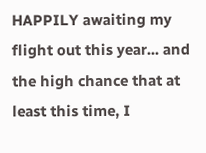HAPPILY awaiting my flight out this year... and the high chance that at least this time, I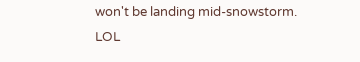won't be landing mid-snowstorm. LOL